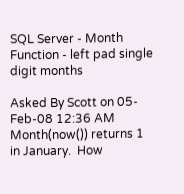SQL Server - Month Function - left pad single digit months

Asked By Scott on 05-Feb-08 12:36 AM
Month(now()) returns 1 in January.  How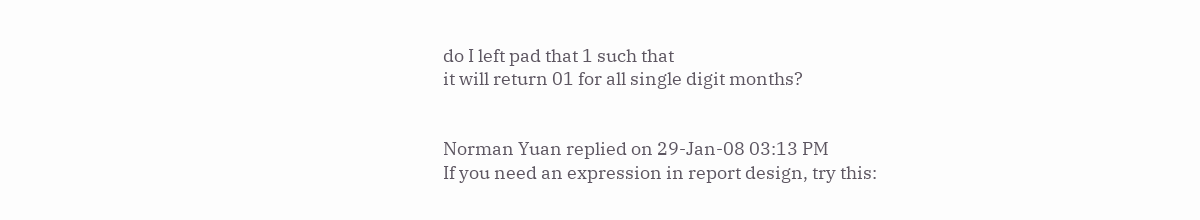do I left pad that 1 such that
it will return 01 for all single digit months?


Norman Yuan replied on 29-Jan-08 03:13 PM
If you need an expression in report design, try this: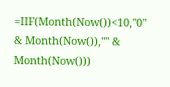=IIF(Month(Now())<10,"0" & Month(Now()),"" & Month(Now()))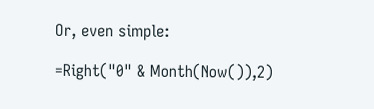Or, even simple:

=Right("0" & Month(Now()),2)